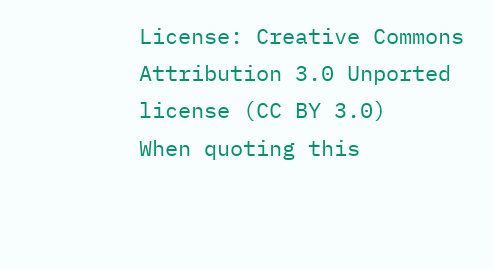License: Creative Commons Attribution 3.0 Unported license (CC BY 3.0)
When quoting this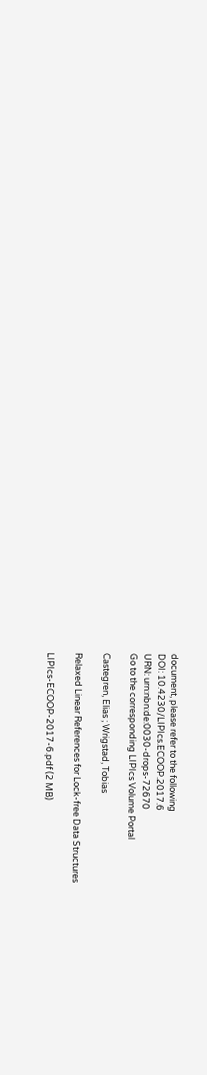document, please refer to the following
DOI: 10.4230/LIPIcs.ECOOP.2017.6
URN: urn:nbn:de:0030-drops-72670
Go to the corresponding LIPIcs Volume Portal

Castegren, Elias ; Wrigstad, Tobias

Relaxed Linear References for Lock-free Data Structures

LIPIcs-ECOOP-2017-6.pdf (2 MB)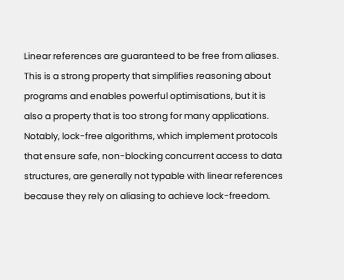Linear references are guaranteed to be free from aliases. This is a strong property that simplifies reasoning about programs and enables powerful optimisations, but it is also a property that is too strong for many applications. Notably, lock-free algorithms, which implement protocols that ensure safe, non-blocking concurrent access to data structures, are generally not typable with linear references because they rely on aliasing to achieve lock-freedom.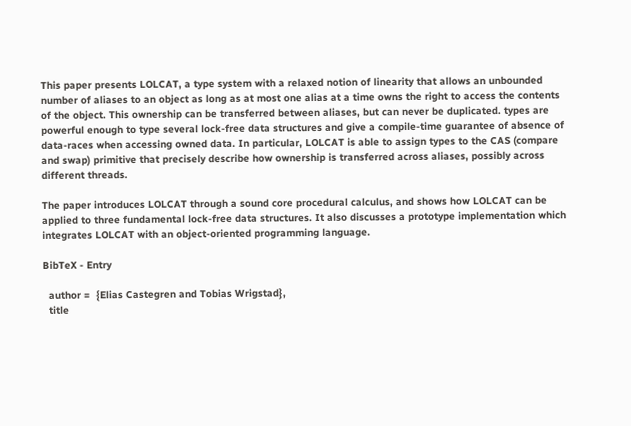This paper presents LOLCAT, a type system with a relaxed notion of linearity that allows an unbounded number of aliases to an object as long as at most one alias at a time owns the right to access the contents of the object. This ownership can be transferred between aliases, but can never be duplicated. types are powerful enough to type several lock-free data structures and give a compile-time guarantee of absence of data-races when accessing owned data. In particular, LOLCAT is able to assign types to the CAS (compare and swap) primitive that precisely describe how ownership is transferred across aliases, possibly across different threads.

The paper introduces LOLCAT through a sound core procedural calculus, and shows how LOLCAT can be applied to three fundamental lock-free data structures. It also discusses a prototype implementation which integrates LOLCAT with an object-oriented programming language.

BibTeX - Entry

  author =  {Elias Castegren and Tobias Wrigstad},
  title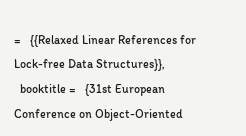=   {{Relaxed Linear References for Lock-free Data Structures}},
  booktitle =   {31st European Conference on Object-Oriented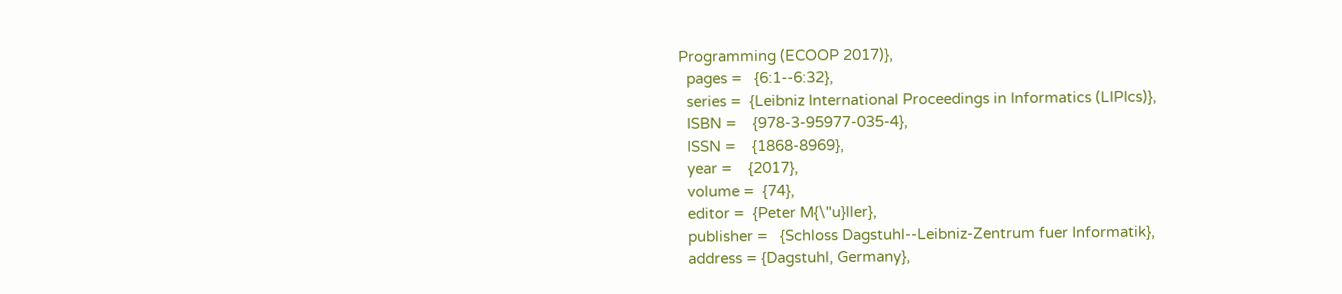Programming (ECOOP 2017)},
  pages =   {6:1--6:32},
  series =  {Leibniz International Proceedings in Informatics (LIPIcs)},
  ISBN =    {978-3-95977-035-4},
  ISSN =    {1868-8969},
  year =    {2017},
  volume =  {74},
  editor =  {Peter M{\"u}ller},
  publisher =   {Schloss Dagstuhl--Leibniz-Zentrum fuer Informatik},
  address = {Dagstuhl, Germany},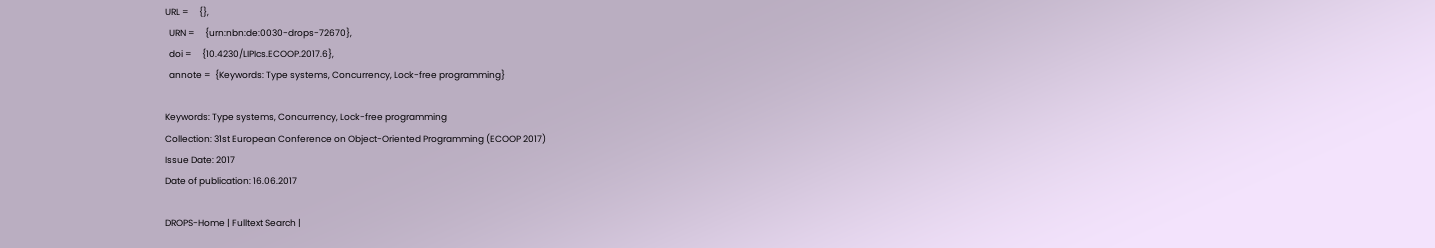URL =     {},
  URN =     {urn:nbn:de:0030-drops-72670},
  doi =     {10.4230/LIPIcs.ECOOP.2017.6},
  annote =  {Keywords: Type systems, Concurrency, Lock-free programming}

Keywords: Type systems, Concurrency, Lock-free programming
Collection: 31st European Conference on Object-Oriented Programming (ECOOP 2017)
Issue Date: 2017
Date of publication: 16.06.2017

DROPS-Home | Fulltext Search |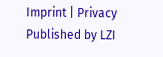Imprint | Privacy Published by LZI